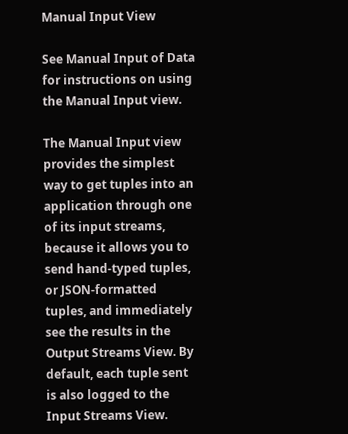Manual Input View

See Manual Input of Data for instructions on using the Manual Input view.

The Manual Input view provides the simplest way to get tuples into an application through one of its input streams, because it allows you to send hand-typed tuples, or JSON-formatted tuples, and immediately see the results in the Output Streams View. By default, each tuple sent is also logged to the Input Streams View.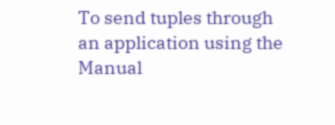To send tuples through an application using the Manual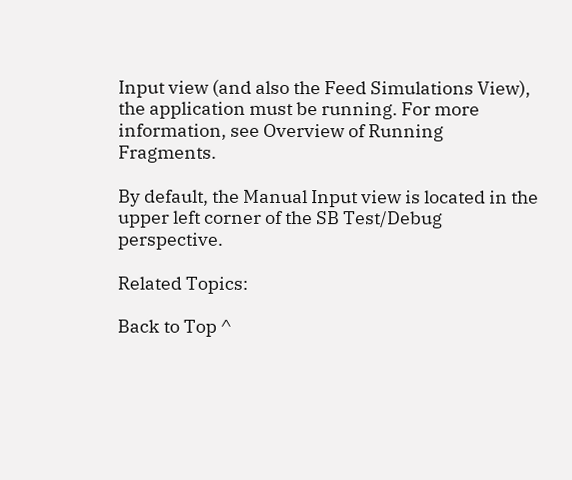Input view (and also the Feed Simulations View), the application must be running. For more information, see Overview of Running Fragments.

By default, the Manual Input view is located in the upper left corner of the SB Test/Debug perspective.

Related Topics:

Back to Top ^